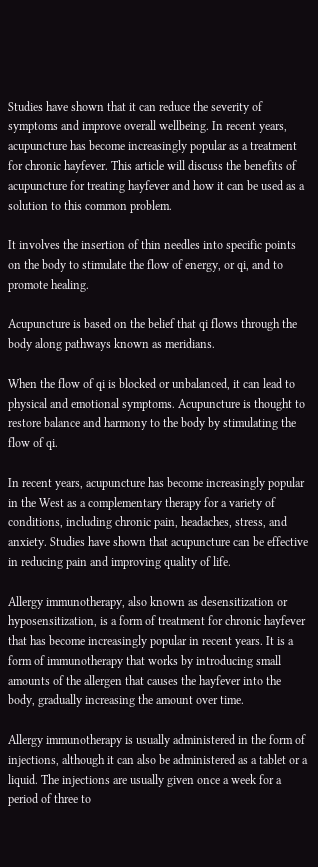Studies have shown that it can reduce the severity of symptoms and improve overall wellbeing. In recent years, acupuncture has become increasingly popular as a treatment for chronic hayfever. This article will discuss the benefits of acupuncture for treating hayfever and how it can be used as a solution to this common problem.

It involves the insertion of thin needles into specific points on the body to stimulate the flow of energy, or qi, and to promote healing.

Acupuncture is based on the belief that qi flows through the body along pathways known as meridians.

When the flow of qi is blocked or unbalanced, it can lead to physical and emotional symptoms. Acupuncture is thought to restore balance and harmony to the body by stimulating the flow of qi.

In recent years, acupuncture has become increasingly popular in the West as a complementary therapy for a variety of conditions, including chronic pain, headaches, stress, and anxiety. Studies have shown that acupuncture can be effective in reducing pain and improving quality of life.

Allergy immunotherapy, also known as desensitization or hyposensitization, is a form of treatment for chronic hayfever that has become increasingly popular in recent years. It is a form of immunotherapy that works by introducing small amounts of the allergen that causes the hayfever into the body, gradually increasing the amount over time.

Allergy immunotherapy is usually administered in the form of injections, although it can also be administered as a tablet or a liquid. The injections are usually given once a week for a period of three to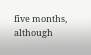five months, although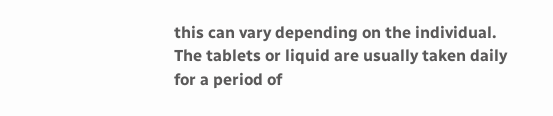this can vary depending on the individual. The tablets or liquid are usually taken daily for a period of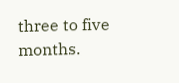three to five months.